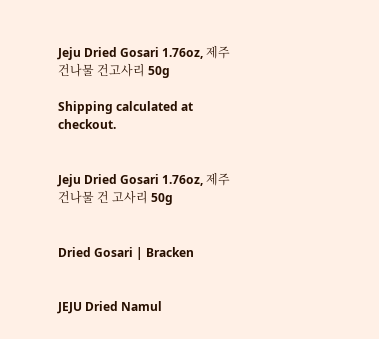Jeju Dried Gosari 1.76oz, 제주 건나물 건고사리 50g

Shipping calculated at checkout.


Jeju Dried Gosari 1.76oz, 제주 건나물 건 고사리 50g


Dried Gosari | Bracken


JEJU Dried Namul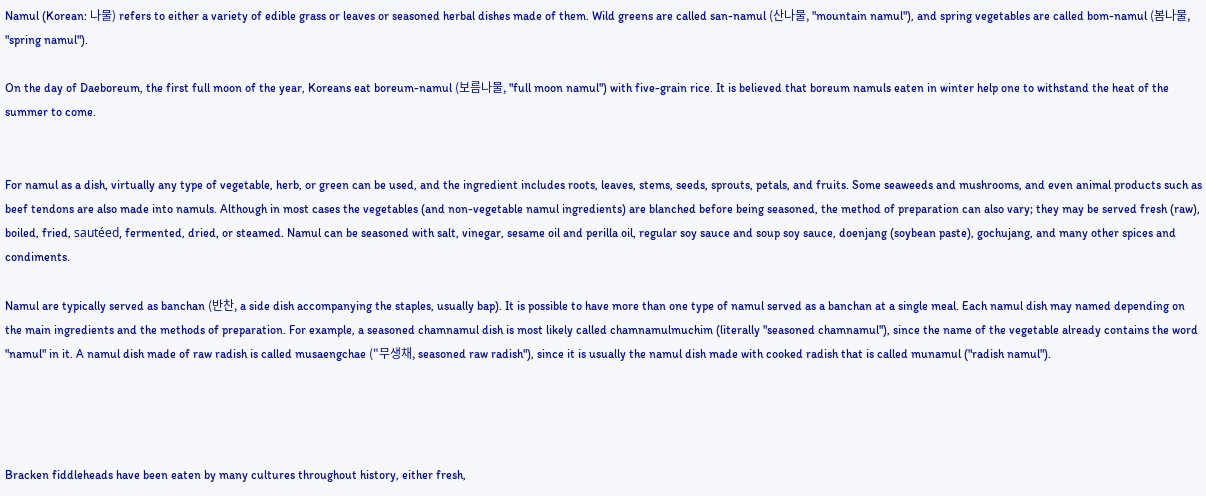Namul (Korean: 나물) refers to either a variety of edible grass or leaves or seasoned herbal dishes made of them. Wild greens are called san-namul (산나물, "mountain namul"), and spring vegetables are called bom-namul (봄나물, "spring namul").

On the day of Daeboreum, the first full moon of the year, Koreans eat boreum-namul (보름나물, "full moon namul") with five-grain rice. It is believed that boreum namuls eaten in winter help one to withstand the heat of the summer to come.


For namul as a dish, virtually any type of vegetable, herb, or green can be used, and the ingredient includes roots, leaves, stems, seeds, sprouts, petals, and fruits. Some seaweeds and mushrooms, and even animal products such as beef tendons are also made into namuls. Although in most cases the vegetables (and non-vegetable namul ingredients) are blanched before being seasoned, the method of preparation can also vary; they may be served fresh (raw), boiled, fried, sautéed, fermented, dried, or steamed. Namul can be seasoned with salt, vinegar, sesame oil and perilla oil, regular soy sauce and soup soy sauce, doenjang (soybean paste), gochujang, and many other spices and condiments.

Namul are typically served as banchan (반찬, a side dish accompanying the staples, usually bap). It is possible to have more than one type of namul served as a banchan at a single meal. Each namul dish may named depending on the main ingredients and the methods of preparation. For example, a seasoned chamnamul dish is most likely called chamnamulmuchim (literally "seasoned chamnamul"), since the name of the vegetable already contains the word "namul" in it. A namul dish made of raw radish is called musaengchae ("무생채, seasoned raw radish"), since it is usually the namul dish made with cooked radish that is called munamul ("radish namul").




Bracken fiddleheads have been eaten by many cultures throughout history, either fresh,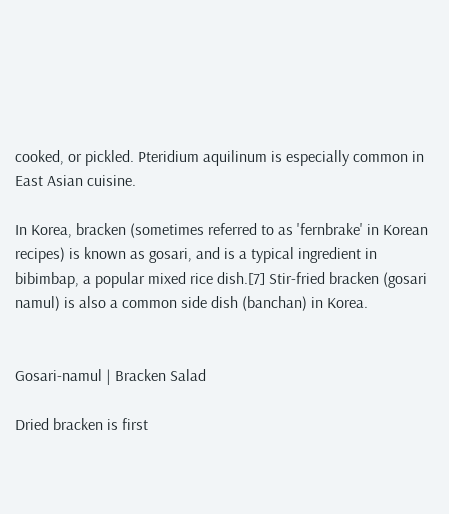cooked, or pickled. Pteridium aquilinum is especially common in East Asian cuisine.

In Korea, bracken (sometimes referred to as 'fernbrake' in Korean recipes) is known as gosari, and is a typical ingredient in bibimbap, a popular mixed rice dish.[7] Stir-fried bracken (gosari namul) is also a common side dish (banchan) in Korea.


Gosari-namul | Bracken Salad

Dried bracken is first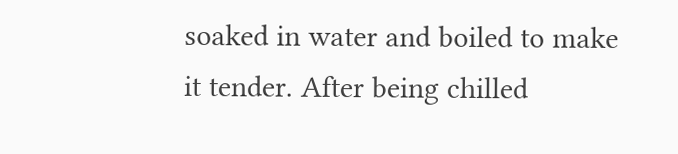soaked in water and boiled to make it tender. After being chilled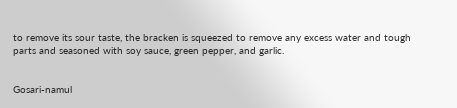to remove its sour taste, the bracken is squeezed to remove any excess water and tough parts and seasoned with soy sauce, green pepper, and garlic.


Gosari-namul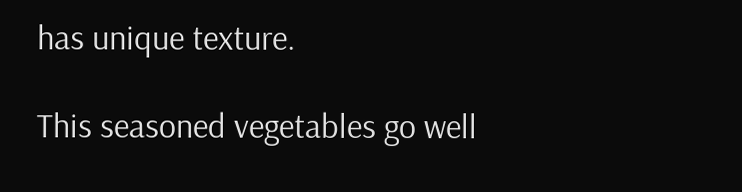has unique texture.

This seasoned vegetables go well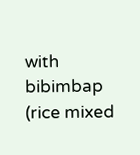with bibimbap (rice mixed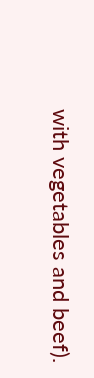with vegetables and beef).